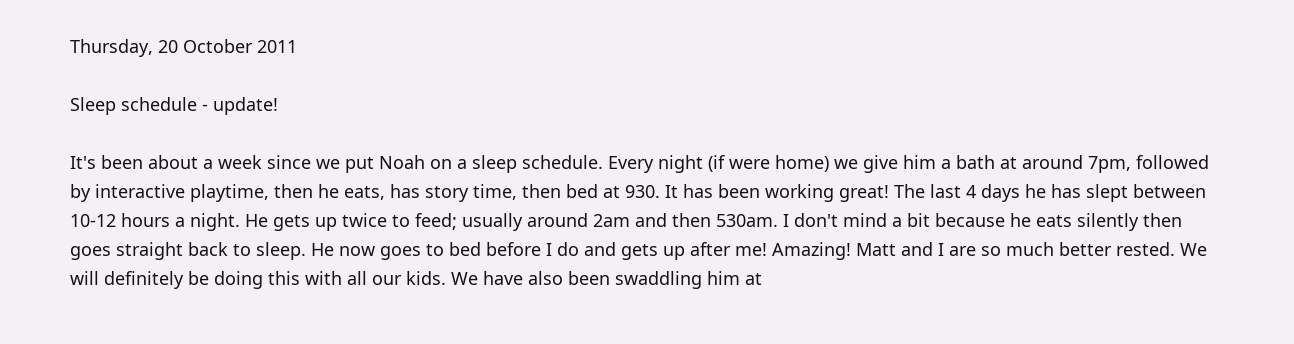Thursday, 20 October 2011

Sleep schedule - update!

It's been about a week since we put Noah on a sleep schedule. Every night (if were home) we give him a bath at around 7pm, followed by interactive playtime, then he eats, has story time, then bed at 930. It has been working great! The last 4 days he has slept between 10-12 hours a night. He gets up twice to feed; usually around 2am and then 530am. I don't mind a bit because he eats silently then goes straight back to sleep. He now goes to bed before I do and gets up after me! Amazing! Matt and I are so much better rested. We will definitely be doing this with all our kids. We have also been swaddling him at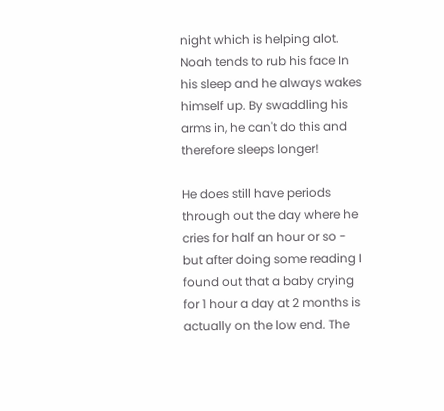night which is helping alot. Noah tends to rub his face In his sleep and he always wakes himself up. By swaddling his arms in, he can't do this and therefore sleeps longer!

He does still have periods through out the day where he cries for half an hour or so - but after doing some reading I found out that a baby crying for 1 hour a day at 2 months is actually on the low end. The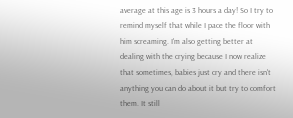average at this age is 3 hours a day! So I try to remind myself that while I pace the floor with him screaming. I'm also getting better at dealing with the crying because I now realize that sometimes, babies just cry and there isn't anything you can do about it but try to comfort them. It still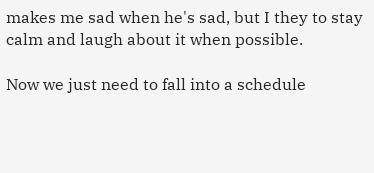makes me sad when he's sad, but I they to stay calm and laugh about it when possible.

Now we just need to fall into a schedule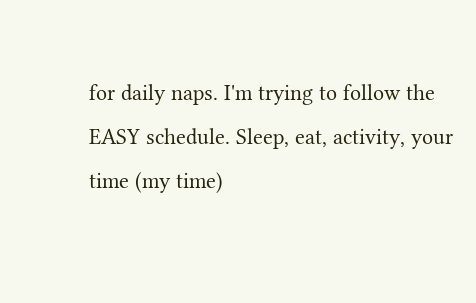for daily naps. I'm trying to follow the EASY schedule. Sleep, eat, activity, your time (my time)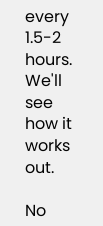every 1.5-2 hours. We'll see how it works out.

No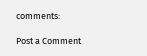comments:

Post a Comment